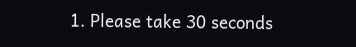1. Please take 30 seconds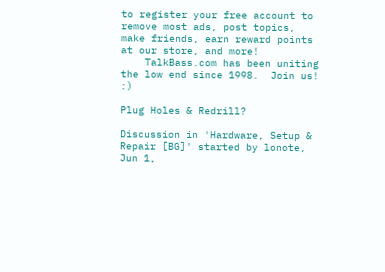to register your free account to remove most ads, post topics, make friends, earn reward points at our store, and more!
    TalkBass.com has been uniting the low end since 1998.  Join us! :)

Plug Holes & Redrill?

Discussion in 'Hardware, Setup & Repair [BG]' started by lonote, Jun 1,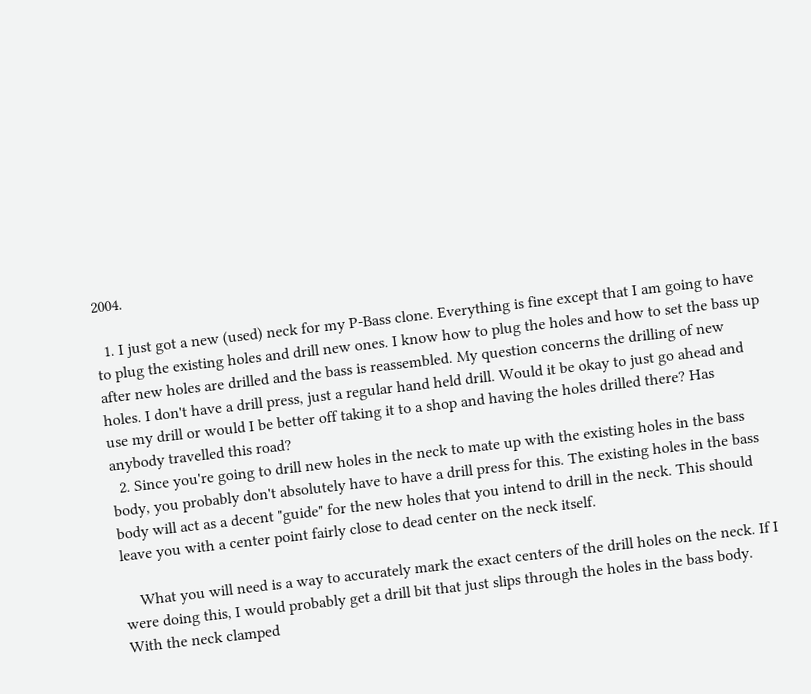2004.

  1. I just got a new (used) neck for my P-Bass clone. Everything is fine except that I am going to have to plug the existing holes and drill new ones. I know how to plug the holes and how to set the bass up after new holes are drilled and the bass is reassembled. My question concerns the drilling of new holes. I don't have a drill press, just a regular hand held drill. Would it be okay to just go ahead and use my drill or would I be better off taking it to a shop and having the holes drilled there? Has anybody travelled this road?
  2. Since you're going to drill new holes in the neck to mate up with the existing holes in the bass body, you probably don't absolutely have to have a drill press for this. The existing holes in the bass body will act as a decent "guide" for the new holes that you intend to drill in the neck. This should leave you with a center point fairly close to dead center on the neck itself.

    What you will need is a way to accurately mark the exact centers of the drill holes on the neck. If I were doing this, I would probably get a drill bit that just slips through the holes in the bass body. With the neck clamped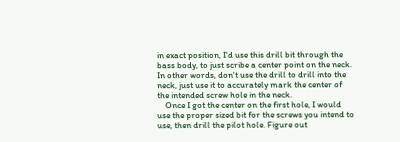in exact position, I'd use this drill bit through the bass body, to just scribe a center point on the neck. In other words, don't use the drill to drill into the neck, just use it to accurately mark the center of the intended screw hole in the neck.
    Once I got the center on the first hole, I would use the proper sized bit for the screws you intend to use, then drill the pilot hole. Figure out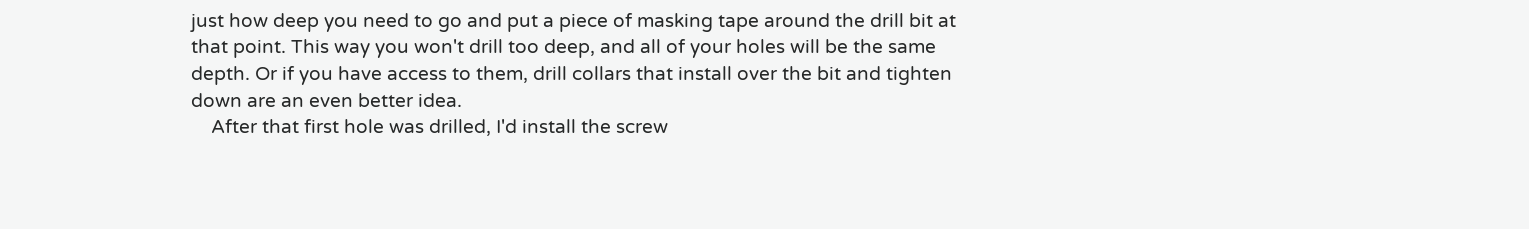just how deep you need to go and put a piece of masking tape around the drill bit at that point. This way you won't drill too deep, and all of your holes will be the same depth. Or if you have access to them, drill collars that install over the bit and tighten down are an even better idea.
    After that first hole was drilled, I'd install the screw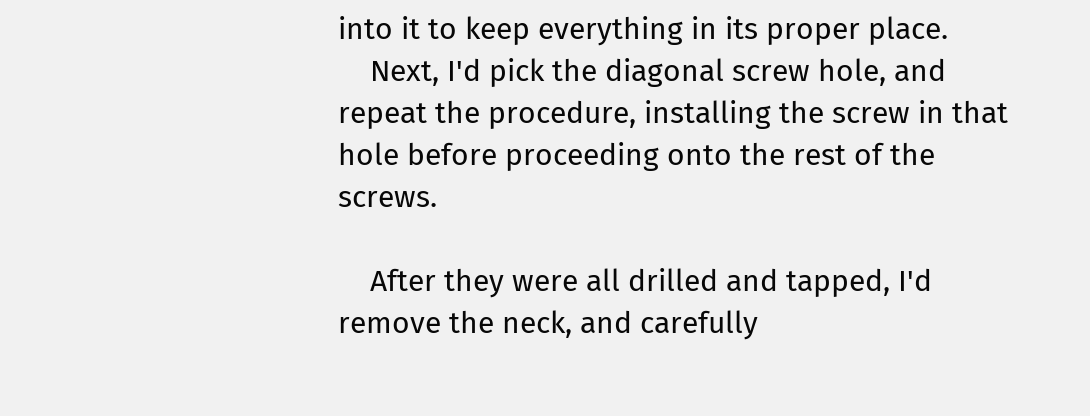into it to keep everything in its proper place.
    Next, I'd pick the diagonal screw hole, and repeat the procedure, installing the screw in that hole before proceeding onto the rest of the screws.

    After they were all drilled and tapped, I'd remove the neck, and carefully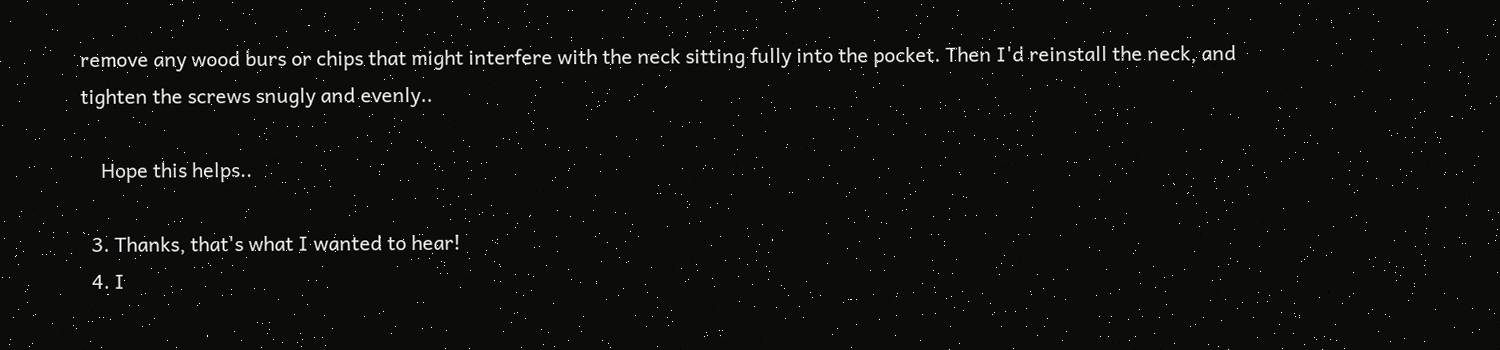remove any wood burs or chips that might interfere with the neck sitting fully into the pocket. Then I'd reinstall the neck, and tighten the screws snugly and evenly..

    Hope this helps..

  3. Thanks, that's what I wanted to hear!
  4. I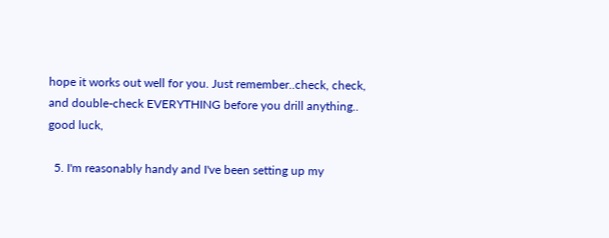hope it works out well for you. Just remember..check, check, and double-check EVERYTHING before you drill anything.. good luck,

  5. I'm reasonably handy and I've been setting up my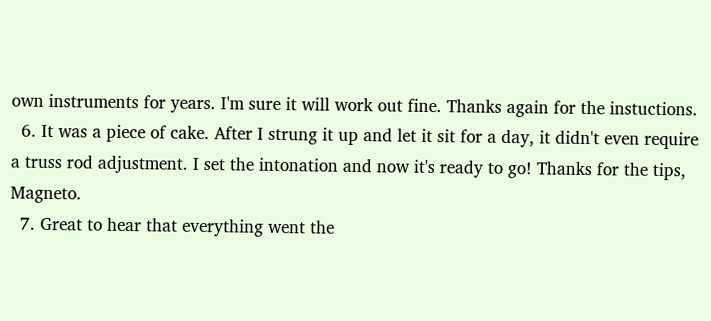own instruments for years. I'm sure it will work out fine. Thanks again for the instuctions.
  6. It was a piece of cake. After I strung it up and let it sit for a day, it didn't even require a truss rod adjustment. I set the intonation and now it's ready to go! Thanks for the tips, Magneto.
  7. Great to hear that everything went the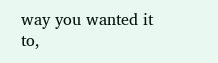way you wanted it to,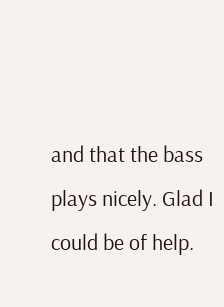and that the bass plays nicely. Glad I could be of help.